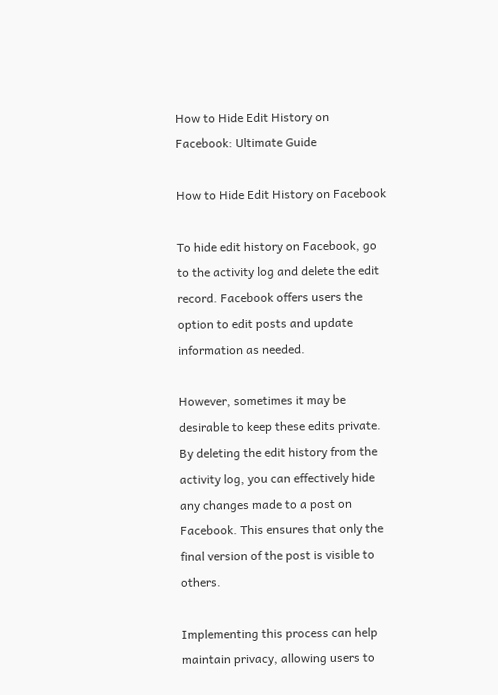How to Hide Edit History on Facebook: Ultimate Guide

How to Hide Edit History on Facebook

To hide edit history on Facebook, go to the activity log and delete the edit record. Facebook offers users the option to edit posts and update information as needed.

However, sometimes it may be desirable to keep these edits private. By deleting the edit history from the activity log, you can effectively hide any changes made to a post on Facebook. This ensures that only the final version of the post is visible to others.

Implementing this process can help maintain privacy, allowing users to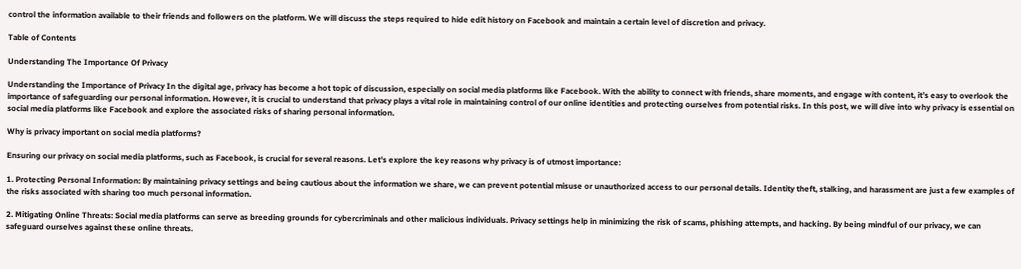control the information available to their friends and followers on the platform. We will discuss the steps required to hide edit history on Facebook and maintain a certain level of discretion and privacy.

Table of Contents

Understanding The Importance Of Privacy

Understanding the Importance of Privacy In the digital age, privacy has become a hot topic of discussion, especially on social media platforms like Facebook. With the ability to connect with friends, share moments, and engage with content, it’s easy to overlook the importance of safeguarding our personal information. However, it is crucial to understand that privacy plays a vital role in maintaining control of our online identities and protecting ourselves from potential risks. In this post, we will dive into why privacy is essential on social media platforms like Facebook and explore the associated risks of sharing personal information.

Why is privacy important on social media platforms?

Ensuring our privacy on social media platforms, such as Facebook, is crucial for several reasons. Let’s explore the key reasons why privacy is of utmost importance:

1. Protecting Personal Information: By maintaining privacy settings and being cautious about the information we share, we can prevent potential misuse or unauthorized access to our personal details. Identity theft, stalking, and harassment are just a few examples of the risks associated with sharing too much personal information.

2. Mitigating Online Threats: Social media platforms can serve as breeding grounds for cybercriminals and other malicious individuals. Privacy settings help in minimizing the risk of scams, phishing attempts, and hacking. By being mindful of our privacy, we can safeguard ourselves against these online threats.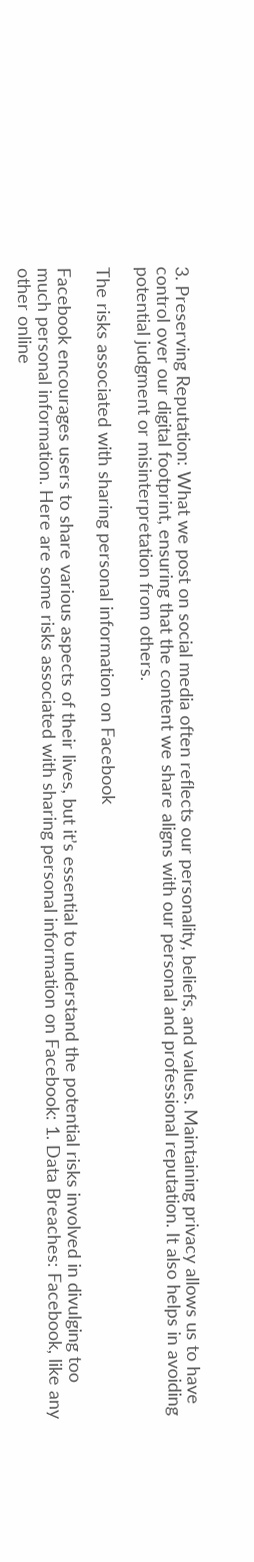3. Preserving Reputation: What we post on social media often reflects our personality, beliefs, and values. Maintaining privacy allows us to have control over our digital footprint, ensuring that the content we share aligns with our personal and professional reputation. It also helps in avoiding potential judgment or misinterpretation from others.

The risks associated with sharing personal information on Facebook

Facebook encourages users to share various aspects of their lives, but it’s essential to understand the potential risks involved in divulging too much personal information. Here are some risks associated with sharing personal information on Facebook: 1. Data Breaches: Facebook, like any other online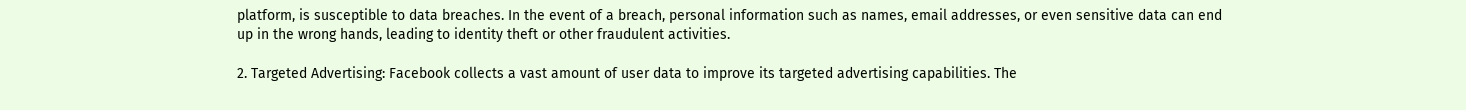platform, is susceptible to data breaches. In the event of a breach, personal information such as names, email addresses, or even sensitive data can end up in the wrong hands, leading to identity theft or other fraudulent activities.

2. Targeted Advertising: Facebook collects a vast amount of user data to improve its targeted advertising capabilities. The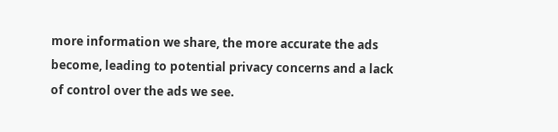more information we share, the more accurate the ads become, leading to potential privacy concerns and a lack of control over the ads we see.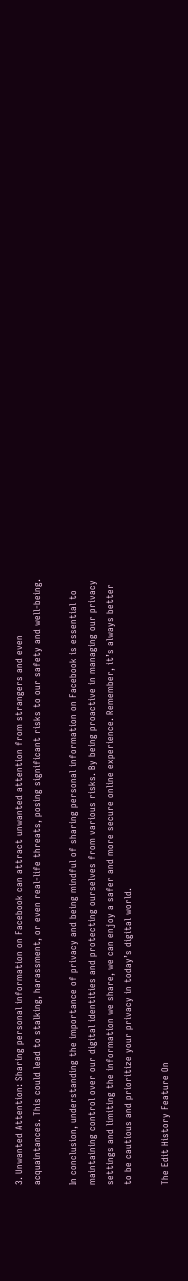3. Unwanted Attention: Sharing personal information on Facebook can attract unwanted attention from strangers and even acquaintances. This could lead to stalking, harassment, or even real-life threats, posing significant risks to our safety and well-being.

In conclusion, understanding the importance of privacy and being mindful of sharing personal information on Facebook is essential to maintaining control over our digital identities and protecting ourselves from various risks. By being proactive in managing our privacy settings and limiting the information we share, we can enjoy a safer and more secure online experience. Remember, it’s always better to be cautious and prioritize your privacy in today’s digital world.

The Edit History Feature On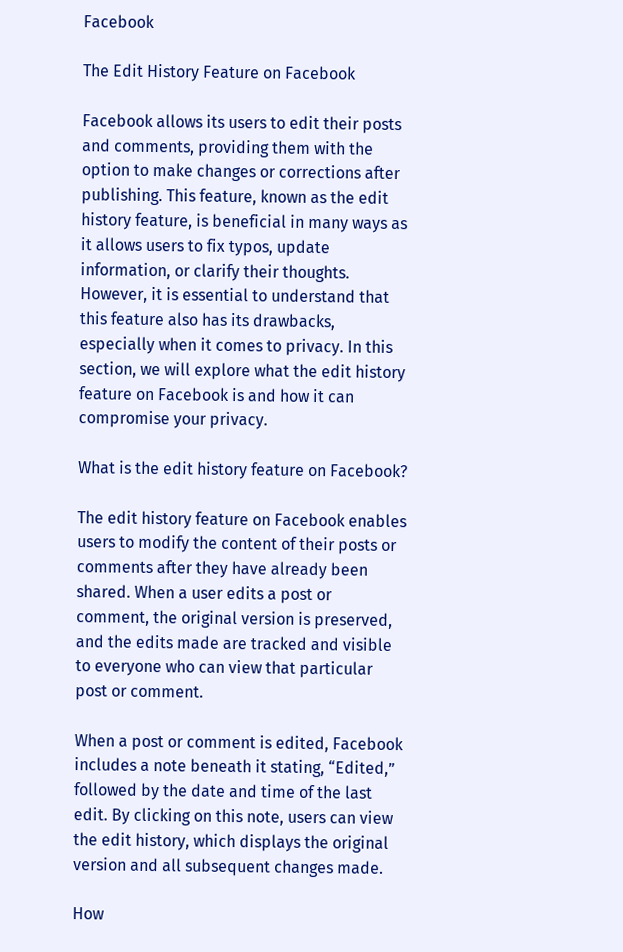Facebook

The Edit History Feature on Facebook

Facebook allows its users to edit their posts and comments, providing them with the option to make changes or corrections after publishing. This feature, known as the edit history feature, is beneficial in many ways as it allows users to fix typos, update information, or clarify their thoughts. However, it is essential to understand that this feature also has its drawbacks, especially when it comes to privacy. In this section, we will explore what the edit history feature on Facebook is and how it can compromise your privacy.

What is the edit history feature on Facebook?

The edit history feature on Facebook enables users to modify the content of their posts or comments after they have already been shared. When a user edits a post or comment, the original version is preserved, and the edits made are tracked and visible to everyone who can view that particular post or comment.

When a post or comment is edited, Facebook includes a note beneath it stating, “Edited,” followed by the date and time of the last edit. By clicking on this note, users can view the edit history, which displays the original version and all subsequent changes made.

How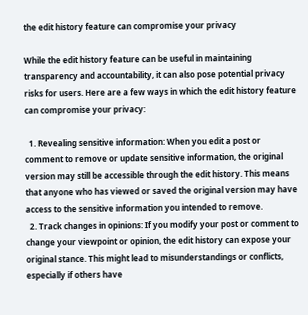the edit history feature can compromise your privacy

While the edit history feature can be useful in maintaining transparency and accountability, it can also pose potential privacy risks for users. Here are a few ways in which the edit history feature can compromise your privacy:

  1. Revealing sensitive information: When you edit a post or comment to remove or update sensitive information, the original version may still be accessible through the edit history. This means that anyone who has viewed or saved the original version may have access to the sensitive information you intended to remove.
  2. Track changes in opinions: If you modify your post or comment to change your viewpoint or opinion, the edit history can expose your original stance. This might lead to misunderstandings or conflicts, especially if others have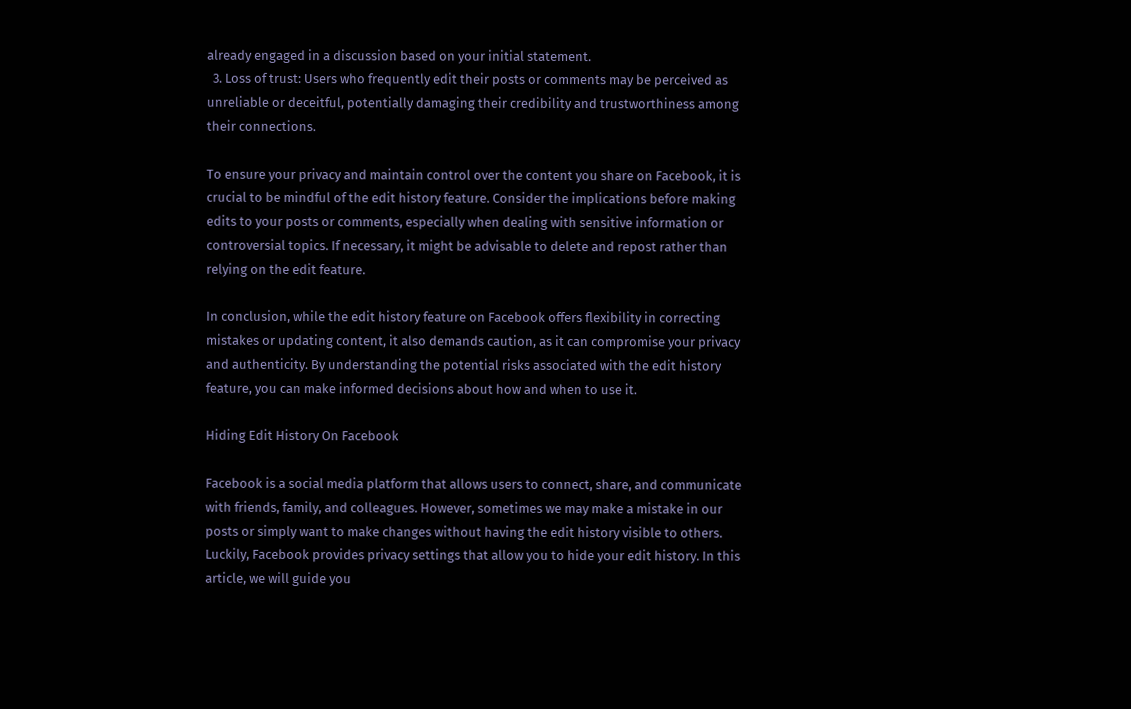already engaged in a discussion based on your initial statement.
  3. Loss of trust: Users who frequently edit their posts or comments may be perceived as unreliable or deceitful, potentially damaging their credibility and trustworthiness among their connections.

To ensure your privacy and maintain control over the content you share on Facebook, it is crucial to be mindful of the edit history feature. Consider the implications before making edits to your posts or comments, especially when dealing with sensitive information or controversial topics. If necessary, it might be advisable to delete and repost rather than relying on the edit feature.

In conclusion, while the edit history feature on Facebook offers flexibility in correcting mistakes or updating content, it also demands caution, as it can compromise your privacy and authenticity. By understanding the potential risks associated with the edit history feature, you can make informed decisions about how and when to use it.

Hiding Edit History On Facebook

Facebook is a social media platform that allows users to connect, share, and communicate with friends, family, and colleagues. However, sometimes we may make a mistake in our posts or simply want to make changes without having the edit history visible to others. Luckily, Facebook provides privacy settings that allow you to hide your edit history. In this article, we will guide you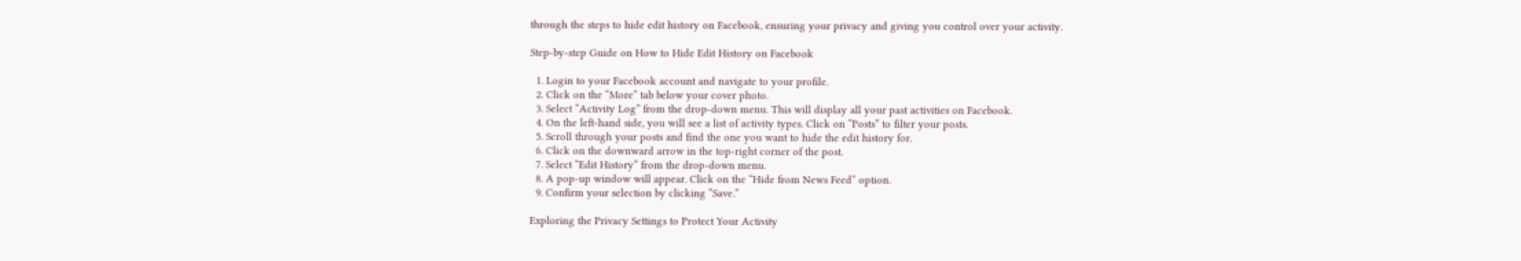through the steps to hide edit history on Facebook, ensuring your privacy and giving you control over your activity.

Step-by-step Guide on How to Hide Edit History on Facebook

  1. Login to your Facebook account and navigate to your profile.
  2. Click on the “More” tab below your cover photo.
  3. Select “Activity Log” from the drop-down menu. This will display all your past activities on Facebook.
  4. On the left-hand side, you will see a list of activity types. Click on “Posts” to filter your posts.
  5. Scroll through your posts and find the one you want to hide the edit history for.
  6. Click on the downward arrow in the top-right corner of the post.
  7. Select “Edit History” from the drop-down menu.
  8. A pop-up window will appear. Click on the “Hide from News Feed” option.
  9. Confirm your selection by clicking “Save.”

Exploring the Privacy Settings to Protect Your Activity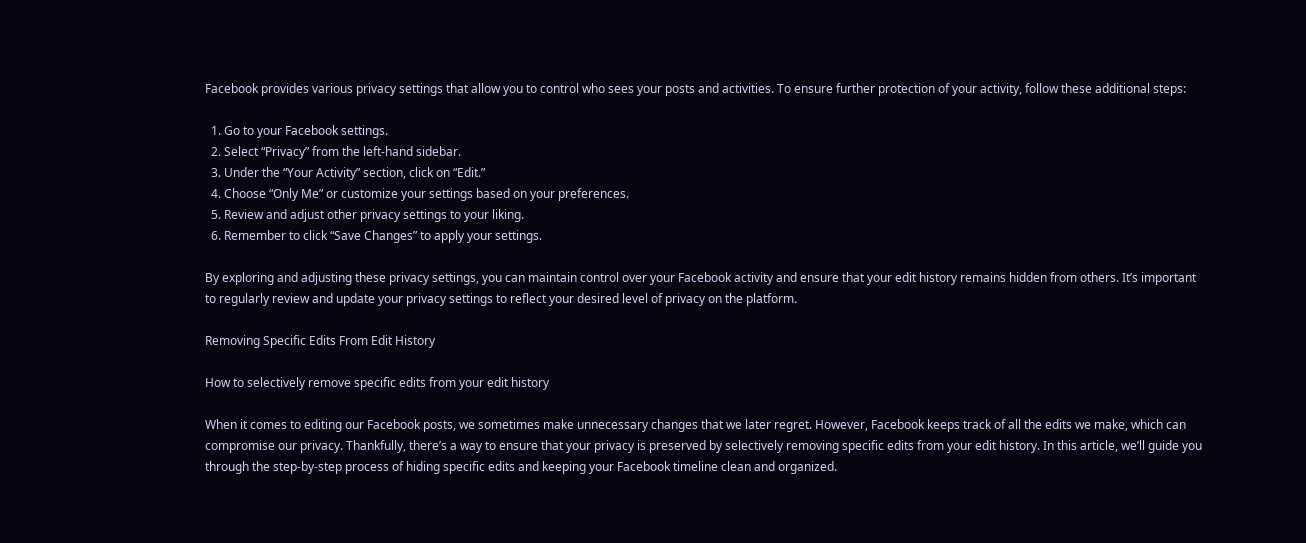Facebook provides various privacy settings that allow you to control who sees your posts and activities. To ensure further protection of your activity, follow these additional steps:

  1. Go to your Facebook settings.
  2. Select “Privacy” from the left-hand sidebar.
  3. Under the “Your Activity” section, click on “Edit.”
  4. Choose “Only Me” or customize your settings based on your preferences.
  5. Review and adjust other privacy settings to your liking.
  6. Remember to click “Save Changes” to apply your settings.

By exploring and adjusting these privacy settings, you can maintain control over your Facebook activity and ensure that your edit history remains hidden from others. It’s important to regularly review and update your privacy settings to reflect your desired level of privacy on the platform.

Removing Specific Edits From Edit History

How to selectively remove specific edits from your edit history

When it comes to editing our Facebook posts, we sometimes make unnecessary changes that we later regret. However, Facebook keeps track of all the edits we make, which can compromise our privacy. Thankfully, there’s a way to ensure that your privacy is preserved by selectively removing specific edits from your edit history. In this article, we’ll guide you through the step-by-step process of hiding specific edits and keeping your Facebook timeline clean and organized.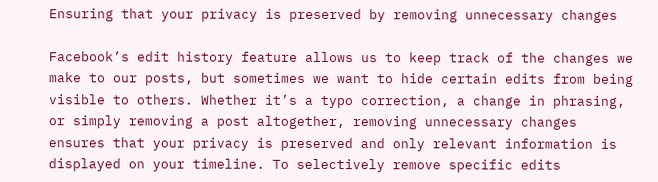Ensuring that your privacy is preserved by removing unnecessary changes

Facebook’s edit history feature allows us to keep track of the changes we make to our posts, but sometimes we want to hide certain edits from being visible to others. Whether it’s a typo correction, a change in phrasing, or simply removing a post altogether, removing unnecessary changes ensures that your privacy is preserved and only relevant information is displayed on your timeline. To selectively remove specific edits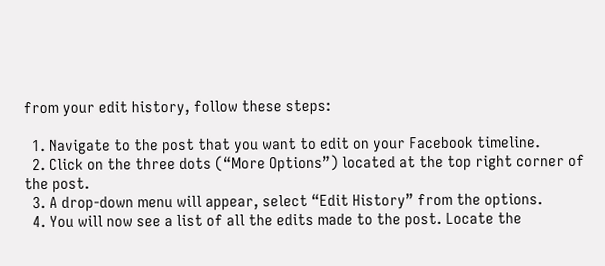from your edit history, follow these steps:

  1. Navigate to the post that you want to edit on your Facebook timeline.
  2. Click on the three dots (“More Options”) located at the top right corner of the post.
  3. A drop-down menu will appear, select “Edit History” from the options.
  4. You will now see a list of all the edits made to the post. Locate the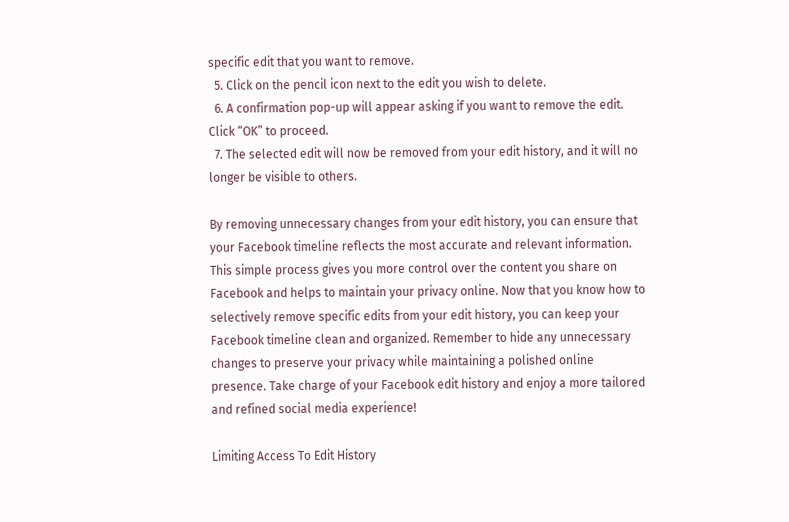specific edit that you want to remove.
  5. Click on the pencil icon next to the edit you wish to delete.
  6. A confirmation pop-up will appear asking if you want to remove the edit. Click “OK” to proceed.
  7. The selected edit will now be removed from your edit history, and it will no longer be visible to others.

By removing unnecessary changes from your edit history, you can ensure that your Facebook timeline reflects the most accurate and relevant information. This simple process gives you more control over the content you share on Facebook and helps to maintain your privacy online. Now that you know how to selectively remove specific edits from your edit history, you can keep your Facebook timeline clean and organized. Remember to hide any unnecessary changes to preserve your privacy while maintaining a polished online presence. Take charge of your Facebook edit history and enjoy a more tailored and refined social media experience!

Limiting Access To Edit History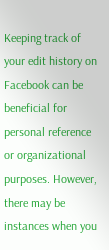Keeping track of your edit history on Facebook can be beneficial for personal reference or organizational purposes. However, there may be instances when you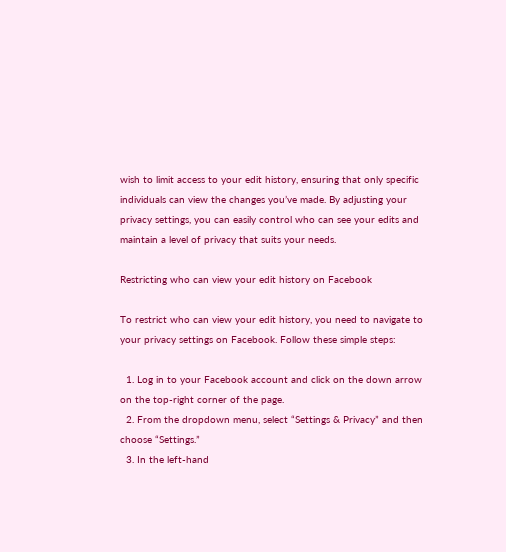wish to limit access to your edit history, ensuring that only specific individuals can view the changes you’ve made. By adjusting your privacy settings, you can easily control who can see your edits and maintain a level of privacy that suits your needs.

Restricting who can view your edit history on Facebook

To restrict who can view your edit history, you need to navigate to your privacy settings on Facebook. Follow these simple steps:

  1. Log in to your Facebook account and click on the down arrow on the top-right corner of the page.
  2. From the dropdown menu, select “Settings & Privacy” and then choose “Settings.”
  3. In the left-hand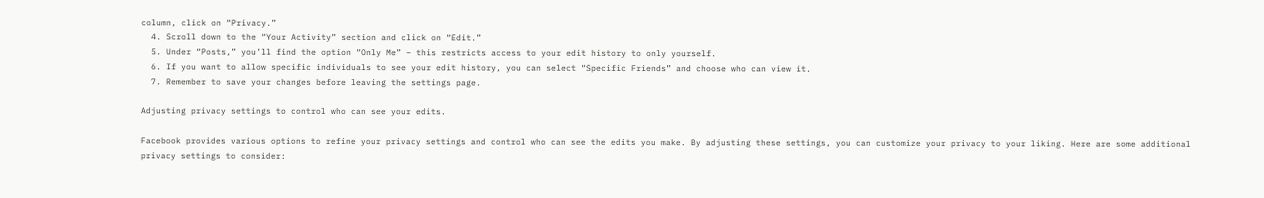column, click on “Privacy.”
  4. Scroll down to the “Your Activity” section and click on “Edit.”
  5. Under “Posts,” you’ll find the option “Only Me” – this restricts access to your edit history to only yourself.
  6. If you want to allow specific individuals to see your edit history, you can select “Specific Friends” and choose who can view it.
  7. Remember to save your changes before leaving the settings page.

Adjusting privacy settings to control who can see your edits.

Facebook provides various options to refine your privacy settings and control who can see the edits you make. By adjusting these settings, you can customize your privacy to your liking. Here are some additional privacy settings to consider: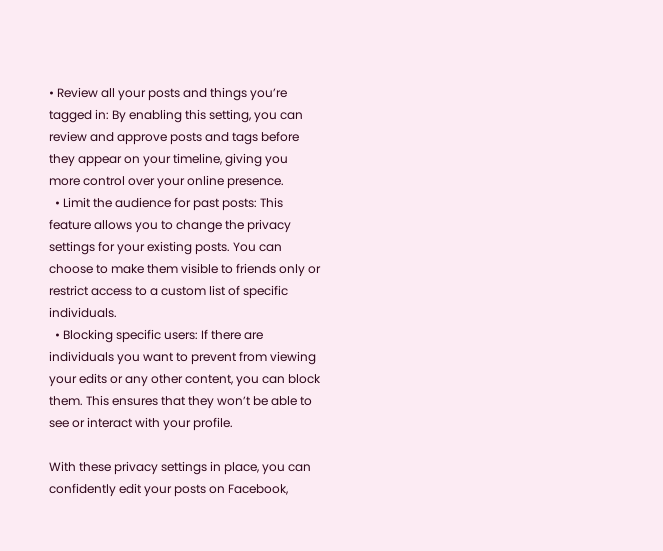• Review all your posts and things you’re tagged in: By enabling this setting, you can review and approve posts and tags before they appear on your timeline, giving you more control over your online presence.
  • Limit the audience for past posts: This feature allows you to change the privacy settings for your existing posts. You can choose to make them visible to friends only or restrict access to a custom list of specific individuals.
  • Blocking specific users: If there are individuals you want to prevent from viewing your edits or any other content, you can block them. This ensures that they won’t be able to see or interact with your profile.

With these privacy settings in place, you can confidently edit your posts on Facebook,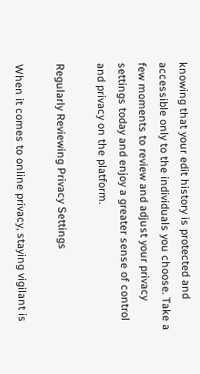knowing that your edit history is protected and accessible only to the individuals you choose. Take a few moments to review and adjust your privacy settings today and enjoy a greater sense of control and privacy on the platform.

Regularly Reviewing Privacy Settings

When it comes to online privacy, staying vigilant is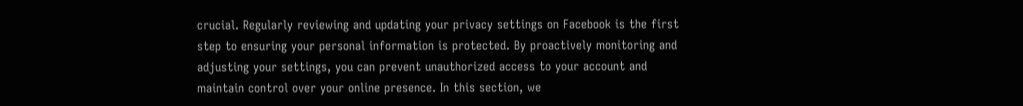crucial. Regularly reviewing and updating your privacy settings on Facebook is the first step to ensuring your personal information is protected. By proactively monitoring and adjusting your settings, you can prevent unauthorized access to your account and maintain control over your online presence. In this section, we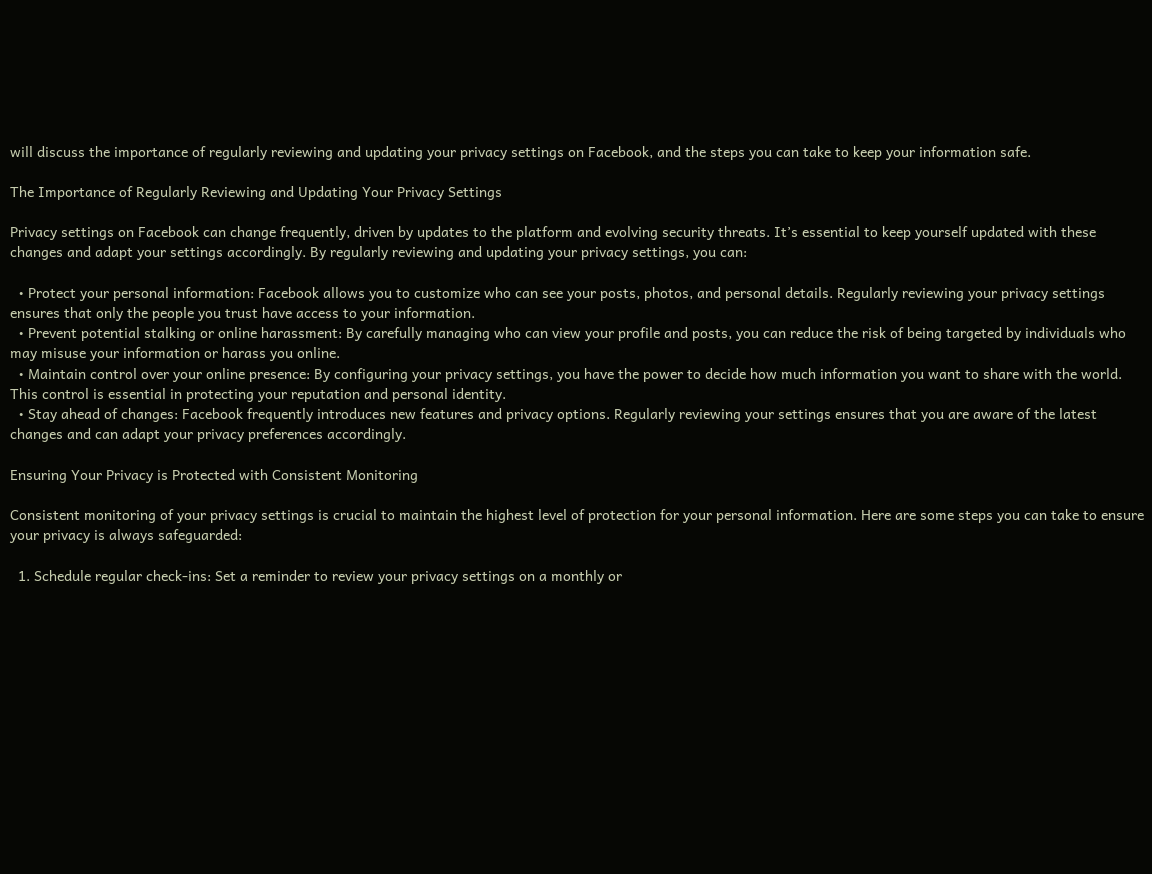will discuss the importance of regularly reviewing and updating your privacy settings on Facebook, and the steps you can take to keep your information safe.

The Importance of Regularly Reviewing and Updating Your Privacy Settings

Privacy settings on Facebook can change frequently, driven by updates to the platform and evolving security threats. It’s essential to keep yourself updated with these changes and adapt your settings accordingly. By regularly reviewing and updating your privacy settings, you can:

  • Protect your personal information: Facebook allows you to customize who can see your posts, photos, and personal details. Regularly reviewing your privacy settings ensures that only the people you trust have access to your information.
  • Prevent potential stalking or online harassment: By carefully managing who can view your profile and posts, you can reduce the risk of being targeted by individuals who may misuse your information or harass you online.
  • Maintain control over your online presence: By configuring your privacy settings, you have the power to decide how much information you want to share with the world. This control is essential in protecting your reputation and personal identity.
  • Stay ahead of changes: Facebook frequently introduces new features and privacy options. Regularly reviewing your settings ensures that you are aware of the latest changes and can adapt your privacy preferences accordingly.

Ensuring Your Privacy is Protected with Consistent Monitoring

Consistent monitoring of your privacy settings is crucial to maintain the highest level of protection for your personal information. Here are some steps you can take to ensure your privacy is always safeguarded:

  1. Schedule regular check-ins: Set a reminder to review your privacy settings on a monthly or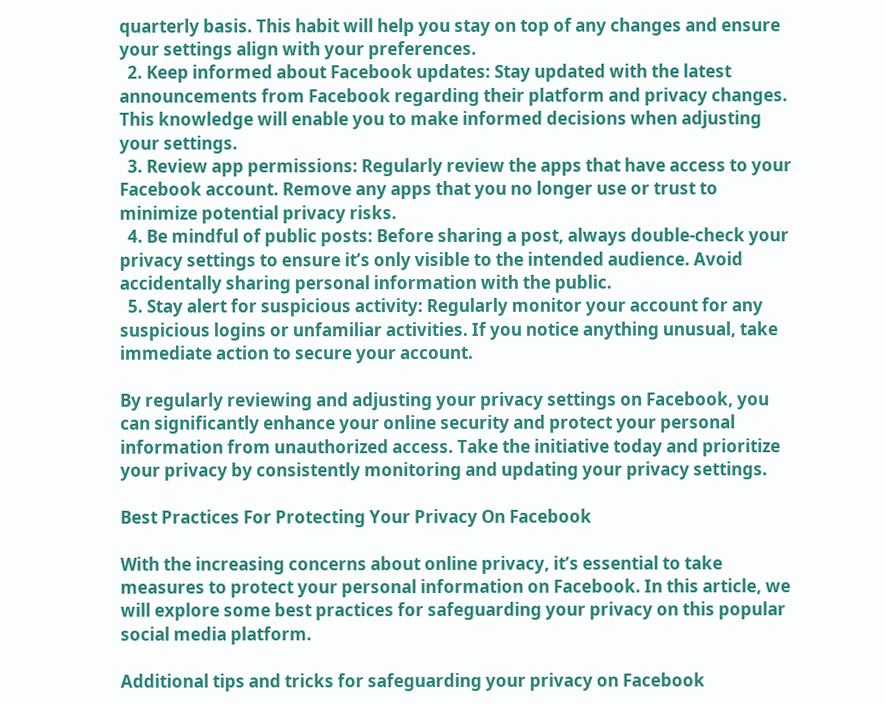quarterly basis. This habit will help you stay on top of any changes and ensure your settings align with your preferences.
  2. Keep informed about Facebook updates: Stay updated with the latest announcements from Facebook regarding their platform and privacy changes. This knowledge will enable you to make informed decisions when adjusting your settings.
  3. Review app permissions: Regularly review the apps that have access to your Facebook account. Remove any apps that you no longer use or trust to minimize potential privacy risks.
  4. Be mindful of public posts: Before sharing a post, always double-check your privacy settings to ensure it’s only visible to the intended audience. Avoid accidentally sharing personal information with the public.
  5. Stay alert for suspicious activity: Regularly monitor your account for any suspicious logins or unfamiliar activities. If you notice anything unusual, take immediate action to secure your account.

By regularly reviewing and adjusting your privacy settings on Facebook, you can significantly enhance your online security and protect your personal information from unauthorized access. Take the initiative today and prioritize your privacy by consistently monitoring and updating your privacy settings.

Best Practices For Protecting Your Privacy On Facebook

With the increasing concerns about online privacy, it’s essential to take measures to protect your personal information on Facebook. In this article, we will explore some best practices for safeguarding your privacy on this popular social media platform.

Additional tips and tricks for safeguarding your privacy on Facebook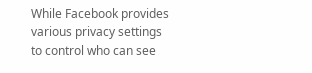While Facebook provides various privacy settings to control who can see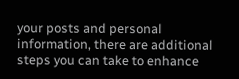your posts and personal information, there are additional steps you can take to enhance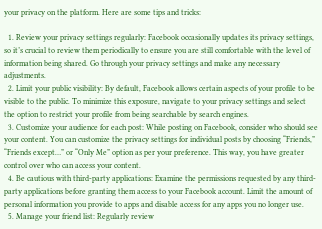your privacy on the platform. Here are some tips and tricks:

  1. Review your privacy settings regularly: Facebook occasionally updates its privacy settings, so it’s crucial to review them periodically to ensure you are still comfortable with the level of information being shared. Go through your privacy settings and make any necessary adjustments.
  2. Limit your public visibility: By default, Facebook allows certain aspects of your profile to be visible to the public. To minimize this exposure, navigate to your privacy settings and select the option to restrict your profile from being searchable by search engines.
  3. Customize your audience for each post: While posting on Facebook, consider who should see your content. You can customize the privacy settings for individual posts by choosing “Friends,” “Friends except…” or “Only Me” option as per your preference. This way, you have greater control over who can access your content.
  4. Be cautious with third-party applications: Examine the permissions requested by any third-party applications before granting them access to your Facebook account. Limit the amount of personal information you provide to apps and disable access for any apps you no longer use.
  5. Manage your friend list: Regularly review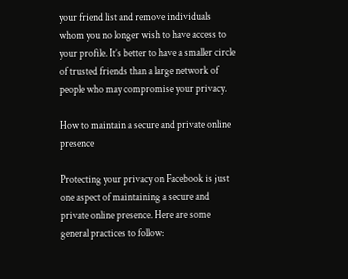your friend list and remove individuals whom you no longer wish to have access to your profile. It’s better to have a smaller circle of trusted friends than a large network of people who may compromise your privacy.

How to maintain a secure and private online presence

Protecting your privacy on Facebook is just one aspect of maintaining a secure and private online presence. Here are some general practices to follow: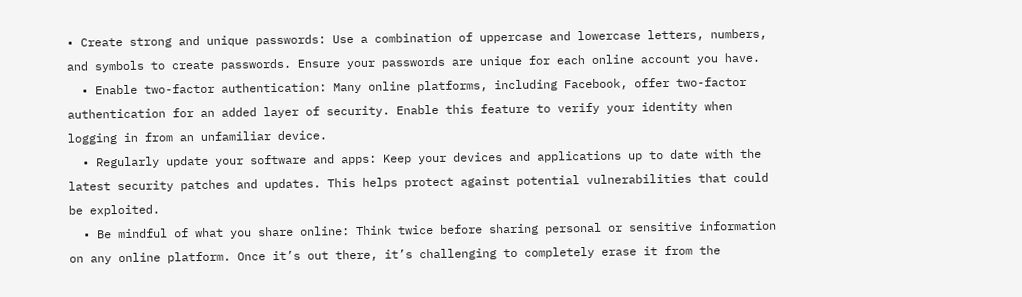• Create strong and unique passwords: Use a combination of uppercase and lowercase letters, numbers, and symbols to create passwords. Ensure your passwords are unique for each online account you have.
  • Enable two-factor authentication: Many online platforms, including Facebook, offer two-factor authentication for an added layer of security. Enable this feature to verify your identity when logging in from an unfamiliar device.
  • Regularly update your software and apps: Keep your devices and applications up to date with the latest security patches and updates. This helps protect against potential vulnerabilities that could be exploited.
  • Be mindful of what you share online: Think twice before sharing personal or sensitive information on any online platform. Once it’s out there, it’s challenging to completely erase it from the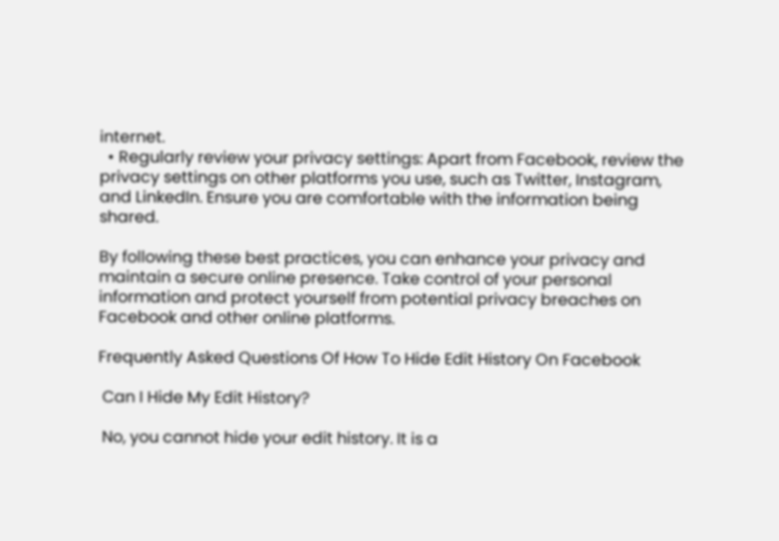internet.
  • Regularly review your privacy settings: Apart from Facebook, review the privacy settings on other platforms you use, such as Twitter, Instagram, and LinkedIn. Ensure you are comfortable with the information being shared.

By following these best practices, you can enhance your privacy and maintain a secure online presence. Take control of your personal information and protect yourself from potential privacy breaches on Facebook and other online platforms.

Frequently Asked Questions Of How To Hide Edit History On Facebook

 Can I Hide My Edit History?

 No, you cannot hide your edit history. It is a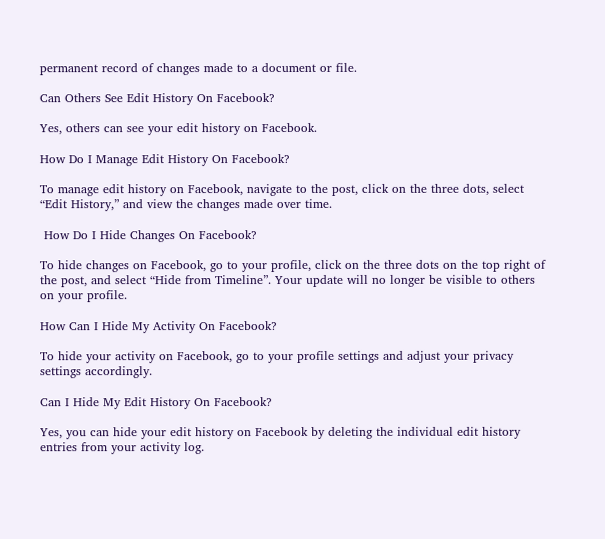permanent record of changes made to a document or file.

Can Others See Edit History On Facebook?

Yes, others can see your edit history on Facebook.

How Do I Manage Edit History On Facebook?

To manage edit history on Facebook, navigate to the post, click on the three dots, select “Edit History,” and view the changes made over time.

 How Do I Hide Changes On Facebook?

To hide changes on Facebook, go to your profile, click on the three dots on the top right of the post, and select “Hide from Timeline”. Your update will no longer be visible to others on your profile.

How Can I Hide My Activity On Facebook?

To hide your activity on Facebook, go to your profile settings and adjust your privacy settings accordingly.

Can I Hide My Edit History On Facebook?

Yes, you can hide your edit history on Facebook by deleting the individual edit history entries from your activity log.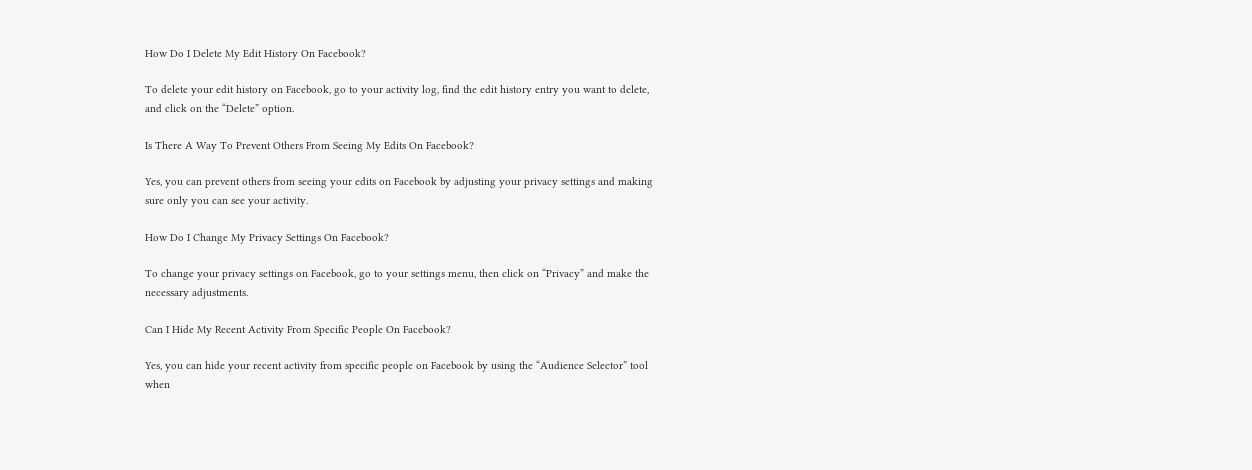How Do I Delete My Edit History On Facebook?

To delete your edit history on Facebook, go to your activity log, find the edit history entry you want to delete, and click on the “Delete” option.

Is There A Way To Prevent Others From Seeing My Edits On Facebook?

Yes, you can prevent others from seeing your edits on Facebook by adjusting your privacy settings and making sure only you can see your activity.

How Do I Change My Privacy Settings On Facebook?

To change your privacy settings on Facebook, go to your settings menu, then click on “Privacy” and make the necessary adjustments.

Can I Hide My Recent Activity From Specific People On Facebook?

Yes, you can hide your recent activity from specific people on Facebook by using the “Audience Selector” tool when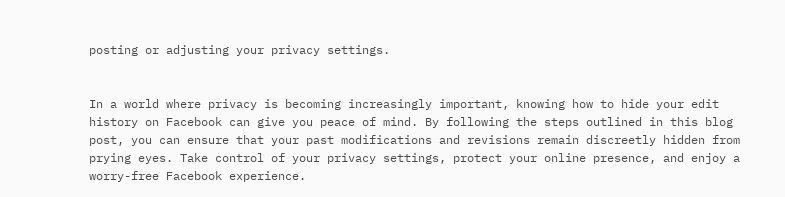posting or adjusting your privacy settings.


In a world where privacy is becoming increasingly important, knowing how to hide your edit history on Facebook can give you peace of mind. By following the steps outlined in this blog post, you can ensure that your past modifications and revisions remain discreetly hidden from prying eyes. Take control of your privacy settings, protect your online presence, and enjoy a worry-free Facebook experience.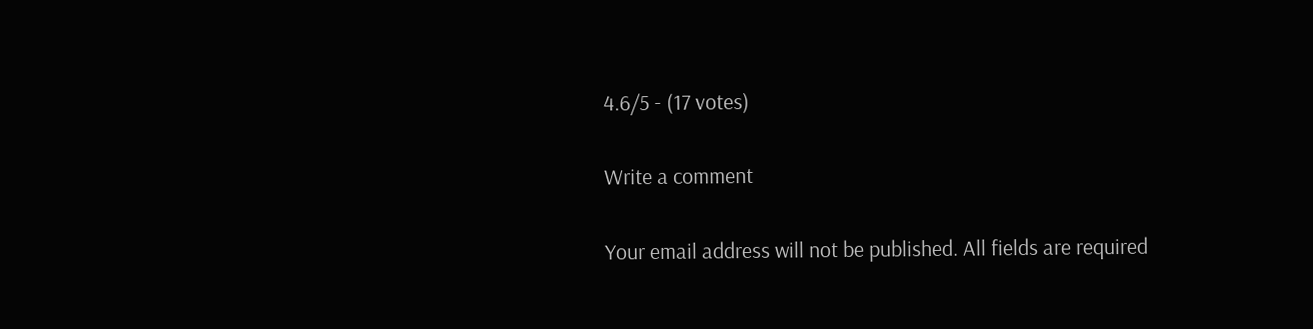4.6/5 - (17 votes)

Write a comment

Your email address will not be published. All fields are required